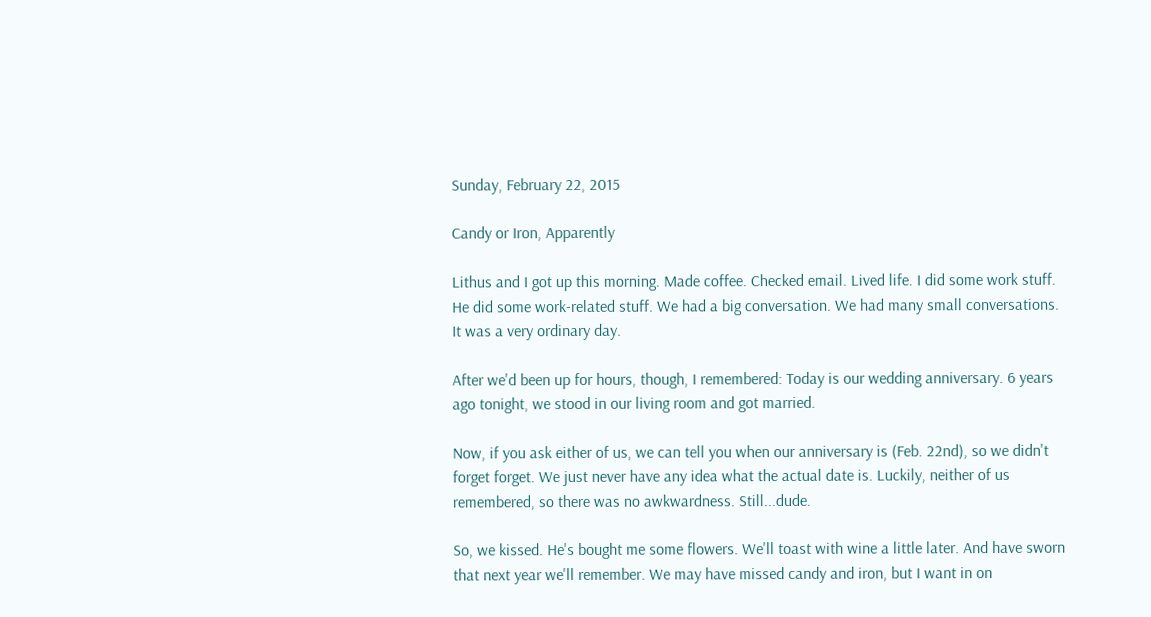Sunday, February 22, 2015

Candy or Iron, Apparently

Lithus and I got up this morning. Made coffee. Checked email. Lived life. I did some work stuff. He did some work-related stuff. We had a big conversation. We had many small conversations. It was a very ordinary day.

After we'd been up for hours, though, I remembered: Today is our wedding anniversary. 6 years ago tonight, we stood in our living room and got married.

Now, if you ask either of us, we can tell you when our anniversary is (Feb. 22nd), so we didn't forget forget. We just never have any idea what the actual date is. Luckily, neither of us remembered, so there was no awkwardness. Still...dude.

So, we kissed. He's bought me some flowers. We'll toast with wine a little later. And have sworn that next year we'll remember. We may have missed candy and iron, but I want in on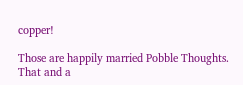copper!

Those are happily married Pobble Thoughts. That and a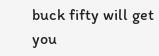buck fifty will get you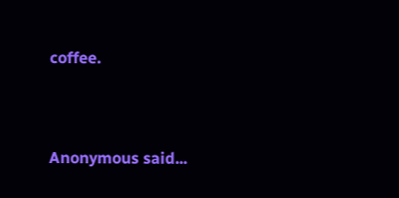coffee.


Anonymous said...